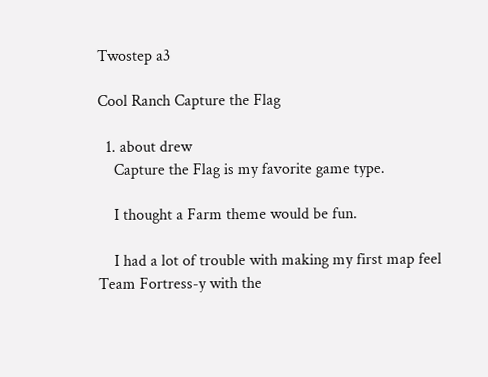Twostep a3

Cool Ranch Capture the Flag

  1. about drew
    Capture the Flag is my favorite game type.

    I thought a Farm theme would be fun.

    I had a lot of trouble with making my first map feel Team Fortress-y with the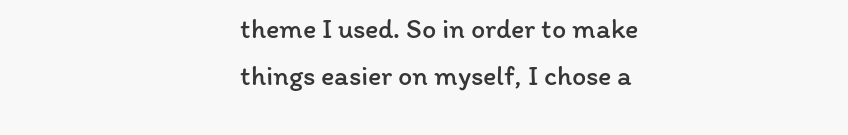theme I used. So in order to make things easier on myself, I chose a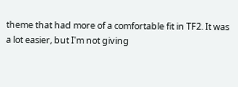theme that had more of a comfortable fit in TF2. It was a lot easier, but I'm not giving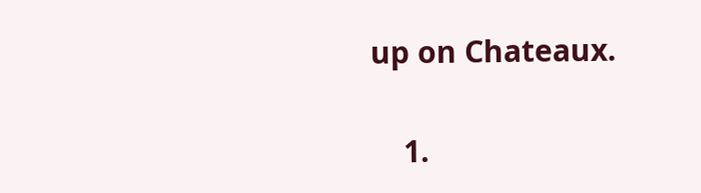up on Chateaux.


    1.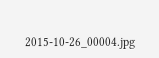2015-10-26_00004.jpg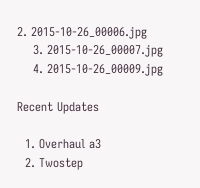2. 2015-10-26_00006.jpg
    3. 2015-10-26_00007.jpg
    4. 2015-10-26_00009.jpg

Recent Updates

  1. Overhaul a3
  2. Twostep